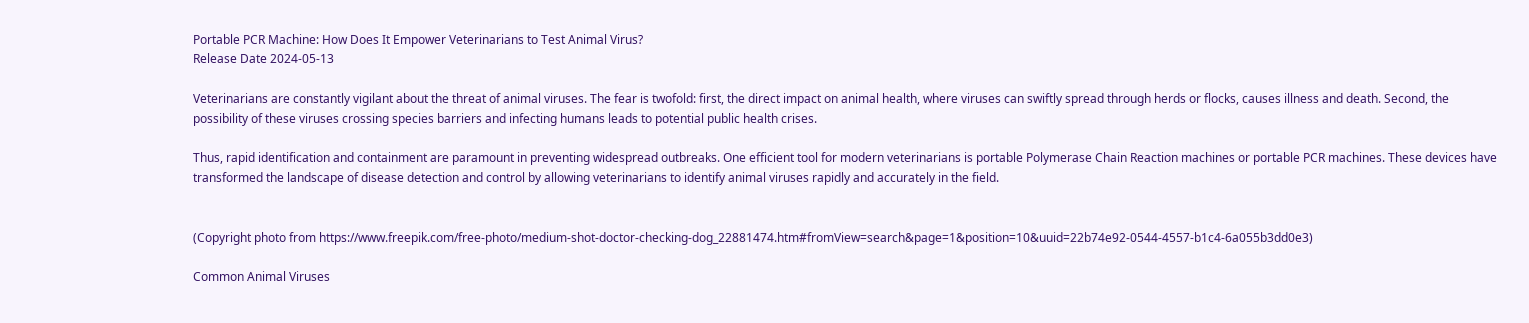Portable PCR Machine: How Does It Empower Veterinarians to Test Animal Virus?
Release Date 2024-05-13

Veterinarians are constantly vigilant about the threat of animal viruses. The fear is twofold: first, the direct impact on animal health, where viruses can swiftly spread through herds or flocks, causes illness and death. Second, the possibility of these viruses crossing species barriers and infecting humans leads to potential public health crises.

Thus, rapid identification and containment are paramount in preventing widespread outbreaks. One efficient tool for modern veterinarians is portable Polymerase Chain Reaction machines or portable PCR machines. These devices have transformed the landscape of disease detection and control by allowing veterinarians to identify animal viruses rapidly and accurately in the field.


(Copyright photo from https://www.freepik.com/free-photo/medium-shot-doctor-checking-dog_22881474.htm#fromView=search&page=1&position=10&uuid=22b74e92-0544-4557-b1c4-6a055b3dd0e3)

Common Animal Viruses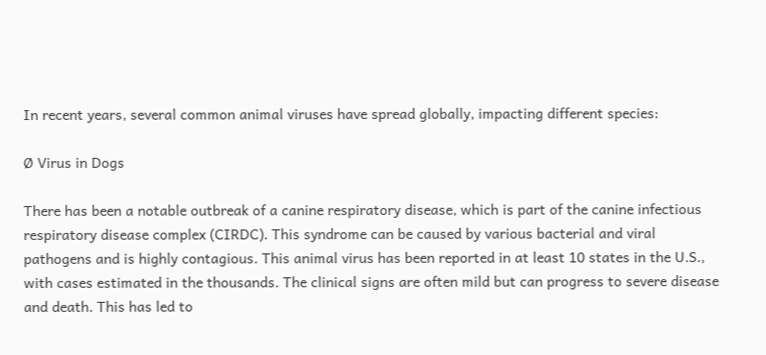In recent years, several common animal viruses have spread globally, impacting different species:

Ø Virus in Dogs

There has been a notable outbreak of a canine respiratory disease, which is part of the canine infectious respiratory disease complex (CIRDC). This syndrome can be caused by various bacterial and viral pathogens and is highly contagious. This animal virus has been reported in at least 10 states in the U.S., with cases estimated in the thousands. The clinical signs are often mild but can progress to severe disease and death. This has led to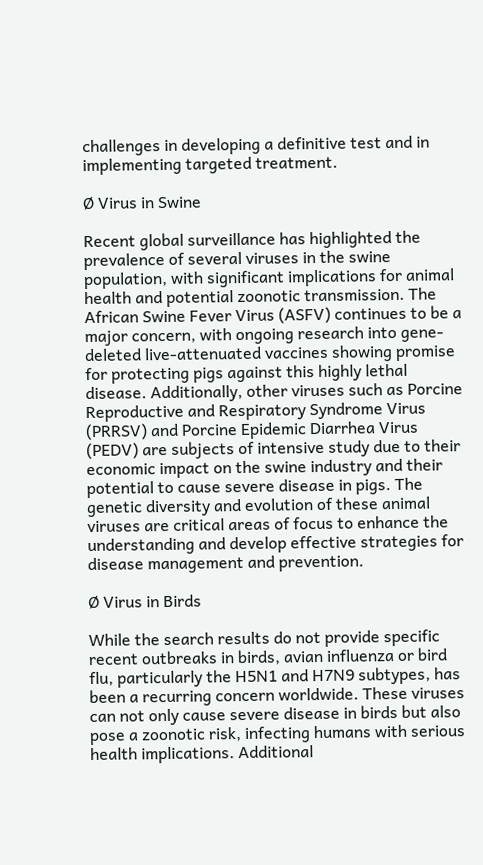challenges in developing a definitive test and in implementing targeted treatment.

Ø Virus in Swine

Recent global surveillance has highlighted the prevalence of several viruses in the swine population, with significant implications for animal health and potential zoonotic transmission. The African Swine Fever Virus (ASFV) continues to be a major concern, with ongoing research into gene-deleted live-attenuated vaccines showing promise for protecting pigs against this highly lethal disease. Additionally, other viruses such as Porcine Reproductive and Respiratory Syndrome Virus (PRRSV) and Porcine Epidemic Diarrhea Virus (PEDV) are subjects of intensive study due to their economic impact on the swine industry and their potential to cause severe disease in pigs. The genetic diversity and evolution of these animal viruses are critical areas of focus to enhance the understanding and develop effective strategies for disease management and prevention.

Ø Virus in Birds

While the search results do not provide specific recent outbreaks in birds, avian influenza or bird flu, particularly the H5N1 and H7N9 subtypes, has been a recurring concern worldwide. These viruses can not only cause severe disease in birds but also pose a zoonotic risk, infecting humans with serious health implications. Additional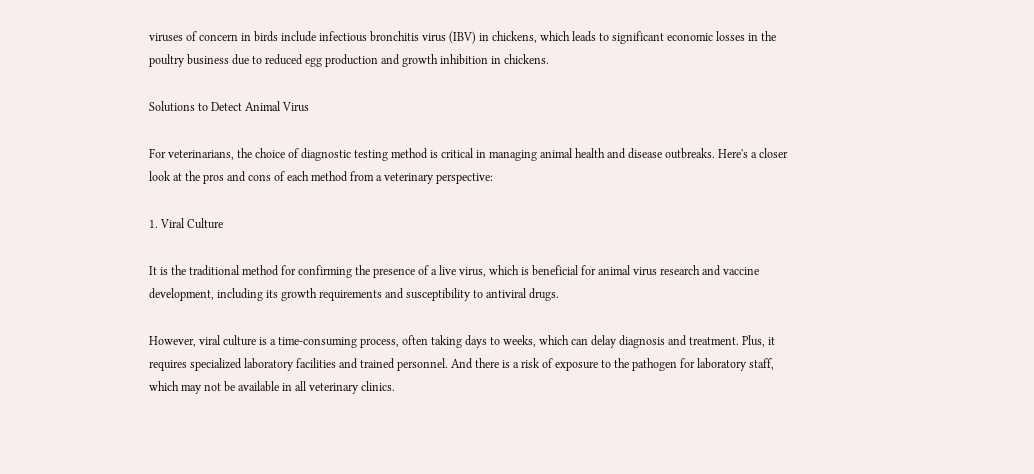viruses of concern in birds include infectious bronchitis virus (IBV) in chickens, which leads to significant economic losses in the poultry business due to reduced egg production and growth inhibition in chickens.

Solutions to Detect Animal Virus

For veterinarians, the choice of diagnostic testing method is critical in managing animal health and disease outbreaks. Here's a closer look at the pros and cons of each method from a veterinary perspective:

1. Viral Culture

It is the traditional method for confirming the presence of a live virus, which is beneficial for animal virus research and vaccine development, including its growth requirements and susceptibility to antiviral drugs.

However, viral culture is a time-consuming process, often taking days to weeks, which can delay diagnosis and treatment. Plus, it requires specialized laboratory facilities and trained personnel. And there is a risk of exposure to the pathogen for laboratory staff, which may not be available in all veterinary clinics.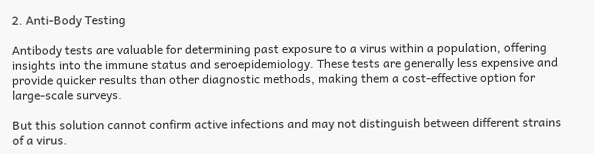2. Anti-Body Testing

Antibody tests are valuable for determining past exposure to a virus within a population, offering insights into the immune status and seroepidemiology. These tests are generally less expensive and provide quicker results than other diagnostic methods, making them a cost-effective option for large-scale surveys.

But this solution cannot confirm active infections and may not distinguish between different strains of a virus.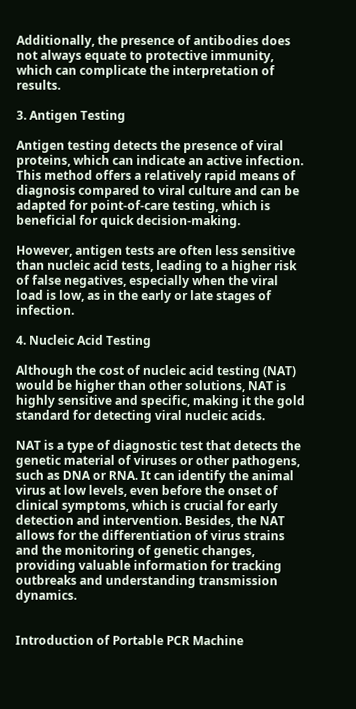Additionally, the presence of antibodies does not always equate to protective immunity, which can complicate the interpretation of results.

3. Antigen Testing

Antigen testing detects the presence of viral proteins, which can indicate an active infection. This method offers a relatively rapid means of diagnosis compared to viral culture and can be adapted for point-of-care testing, which is beneficial for quick decision-making.

However, antigen tests are often less sensitive than nucleic acid tests, leading to a higher risk of false negatives, especially when the viral load is low, as in the early or late stages of infection.

4. Nucleic Acid Testing

Although the cost of nucleic acid testing (NAT) would be higher than other solutions, NAT is highly sensitive and specific, making it the gold standard for detecting viral nucleic acids.

NAT is a type of diagnostic test that detects the genetic material of viruses or other pathogens, such as DNA or RNA. It can identify the animal virus at low levels, even before the onset of clinical symptoms, which is crucial for early detection and intervention. Besides, the NAT allows for the differentiation of virus strains and the monitoring of genetic changes, providing valuable information for tracking outbreaks and understanding transmission dynamics.


Introduction of Portable PCR Machine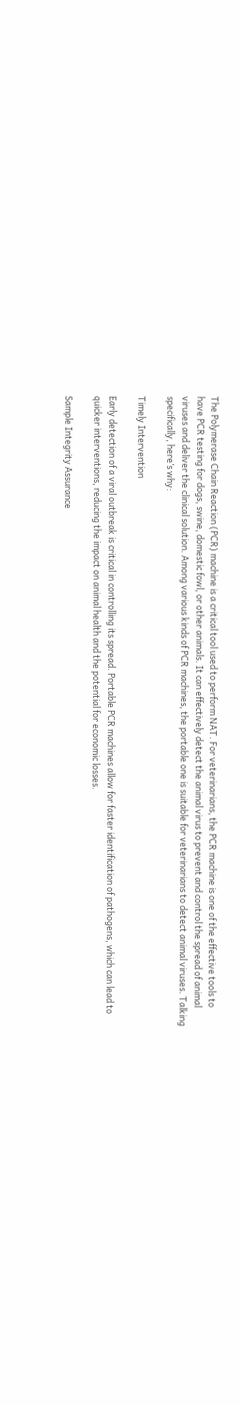The Polymerase Chain Reaction (PCR) machine is a critical tool used to perform NAT. For veterinarians, the PCR machine is one of the effective tools to have PCR testing for dogs, swine, domestic fowl, or other animals. It can effectively detect the animal virus to prevent and control the spread of animal viruses and deliver the clinical solution. Among various kinds of PCR machines, the portable one is suitable for veterinarians to detect animal viruses. Talking specifically, here’s why:

Timely Intervention

Early detection of a viral outbreak is critical in controlling its spread. Portable PCR machines allow for faster identification of pathogens, which can lead to quicker interventions, reducing the impact on animal health and the potential for economic losses.

Sample Integrity Assurance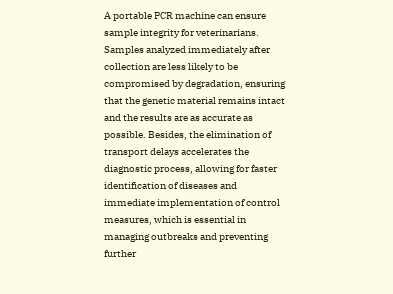A portable PCR machine can ensure sample integrity for veterinarians. Samples analyzed immediately after collection are less likely to be compromised by degradation, ensuring that the genetic material remains intact and the results are as accurate as possible. Besides, the elimination of transport delays accelerates the diagnostic process, allowing for faster identification of diseases and immediate implementation of control measures, which is essential in managing outbreaks and preventing further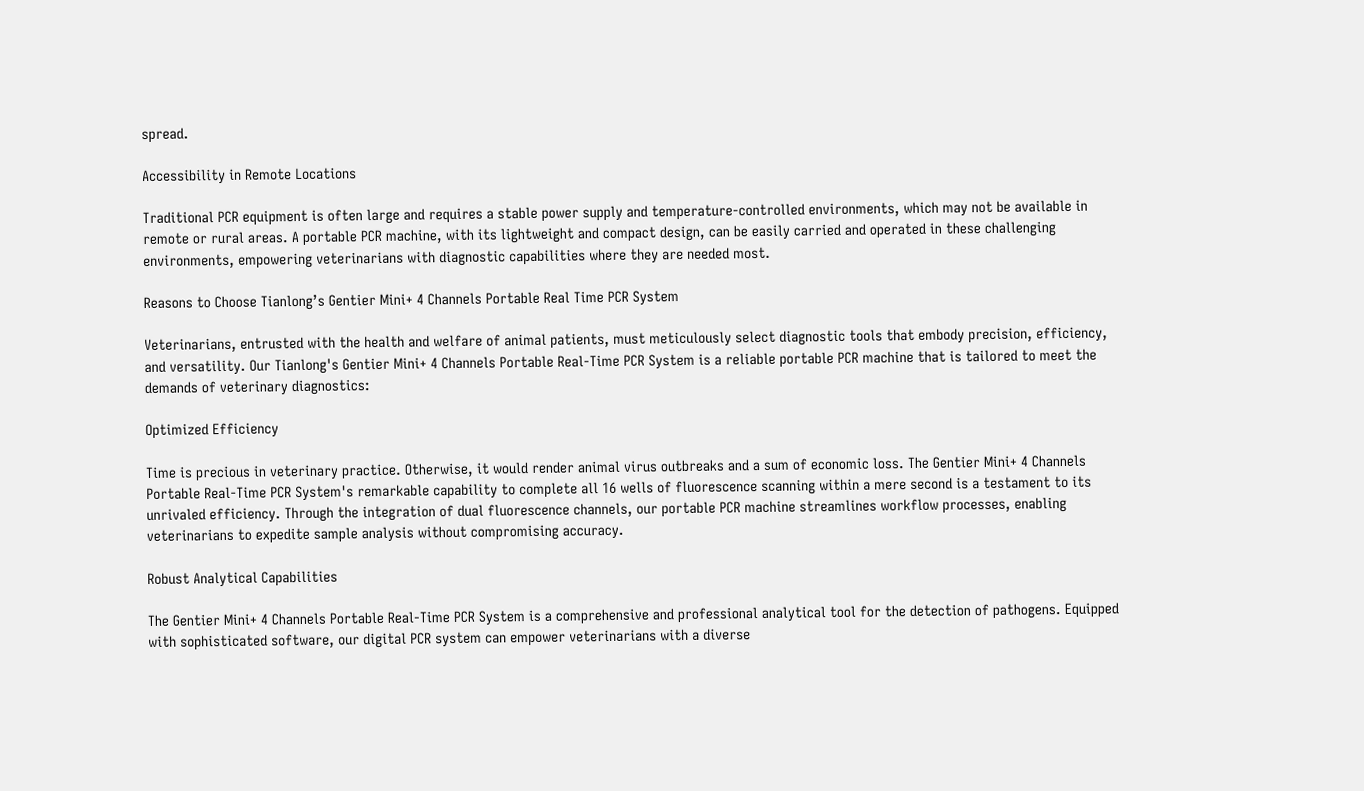spread.

Accessibility in Remote Locations

Traditional PCR equipment is often large and requires a stable power supply and temperature-controlled environments, which may not be available in remote or rural areas. A portable PCR machine, with its lightweight and compact design, can be easily carried and operated in these challenging environments, empowering veterinarians with diagnostic capabilities where they are needed most.

Reasons to Choose Tianlong’s Gentier Mini+ 4 Channels Portable Real Time PCR System

Veterinarians, entrusted with the health and welfare of animal patients, must meticulously select diagnostic tools that embody precision, efficiency, and versatility. Our Tianlong's Gentier Mini+ 4 Channels Portable Real-Time PCR System is a reliable portable PCR machine that is tailored to meet the demands of veterinary diagnostics:

Optimized Efficiency

Time is precious in veterinary practice. Otherwise, it would render animal virus outbreaks and a sum of economic loss. The Gentier Mini+ 4 Channels Portable Real-Time PCR System's remarkable capability to complete all 16 wells of fluorescence scanning within a mere second is a testament to its unrivaled efficiency. Through the integration of dual fluorescence channels, our portable PCR machine streamlines workflow processes, enabling veterinarians to expedite sample analysis without compromising accuracy.

Robust Analytical Capabilities

The Gentier Mini+ 4 Channels Portable Real-Time PCR System is a comprehensive and professional analytical tool for the detection of pathogens. Equipped with sophisticated software, our digital PCR system can empower veterinarians with a diverse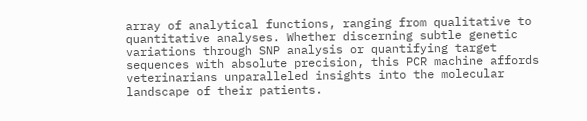array of analytical functions, ranging from qualitative to quantitative analyses. Whether discerning subtle genetic variations through SNP analysis or quantifying target sequences with absolute precision, this PCR machine affords veterinarians unparalleled insights into the molecular landscape of their patients.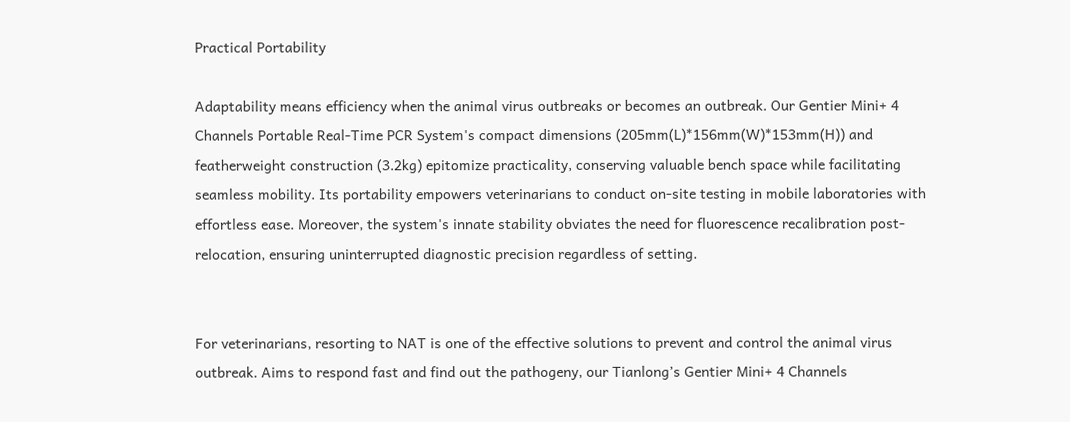Practical Portability

Adaptability means efficiency when the animal virus outbreaks or becomes an outbreak. Our Gentier Mini+ 4 Channels Portable Real-Time PCR System's compact dimensions (205mm(L)*156mm(W)*153mm(H)) and featherweight construction (3.2kg) epitomize practicality, conserving valuable bench space while facilitating seamless mobility. Its portability empowers veterinarians to conduct on-site testing in mobile laboratories with effortless ease. Moreover, the system's innate stability obviates the need for fluorescence recalibration post-relocation, ensuring uninterrupted diagnostic precision regardless of setting.


For veterinarians, resorting to NAT is one of the effective solutions to prevent and control the animal virus outbreak. Aims to respond fast and find out the pathogeny, our Tianlong’s Gentier Mini+ 4 Channels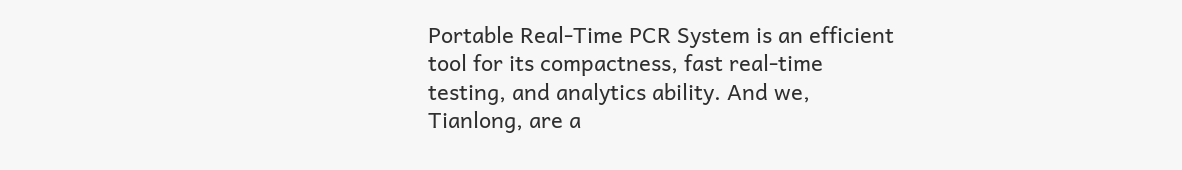Portable Real-Time PCR System is an efficient tool for its compactness, fast real-time testing, and analytics ability. And we, Tianlong, are a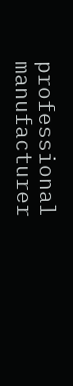professional manufacturer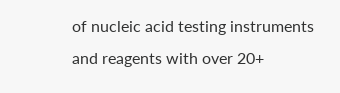of nucleic acid testing instruments and reagents with over 20+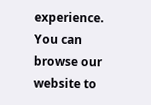experience. You can browse our website to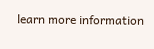learn more information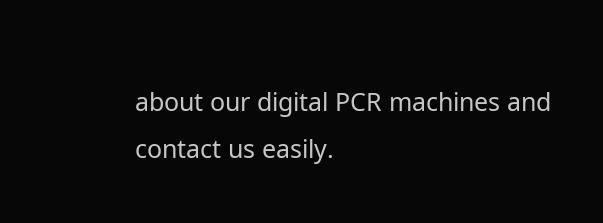about our digital PCR machines and contact us easily.